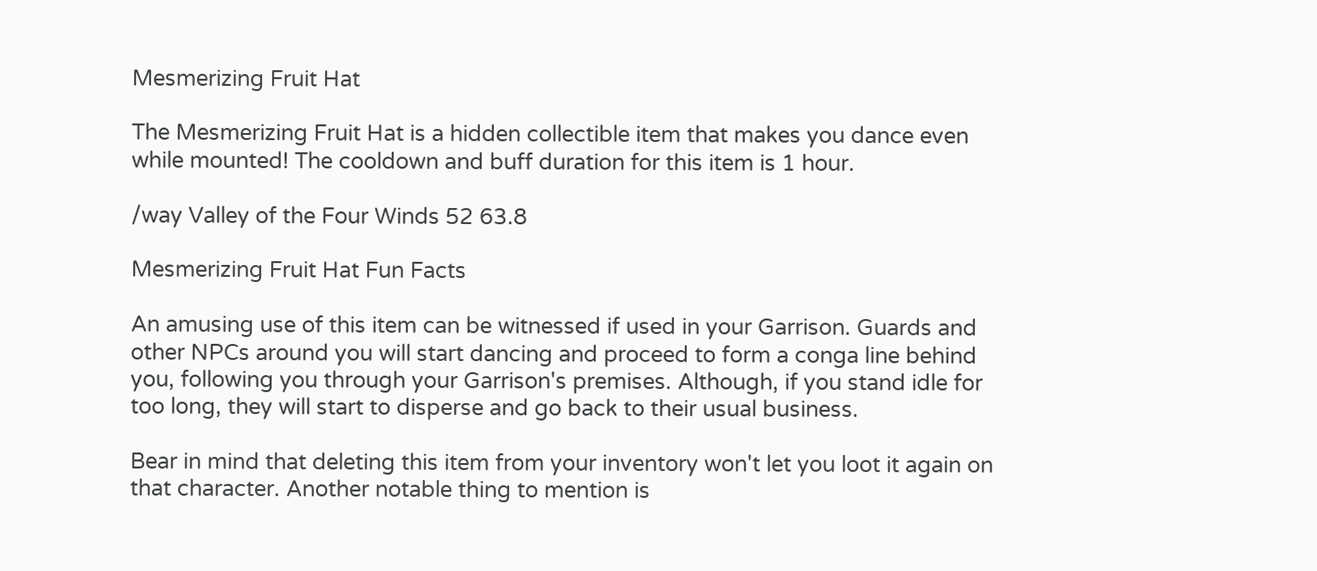Mesmerizing Fruit Hat

The Mesmerizing Fruit Hat is a hidden collectible item that makes you dance even while mounted! The cooldown and buff duration for this item is 1 hour.

/way Valley of the Four Winds 52 63.8

Mesmerizing Fruit Hat Fun Facts

An amusing use of this item can be witnessed if used in your Garrison. Guards and other NPCs around you will start dancing and proceed to form a conga line behind you, following you through your Garrison's premises. Although, if you stand idle for too long, they will start to disperse and go back to their usual business.

Bear in mind that deleting this item from your inventory won't let you loot it again on that character. Another notable thing to mention is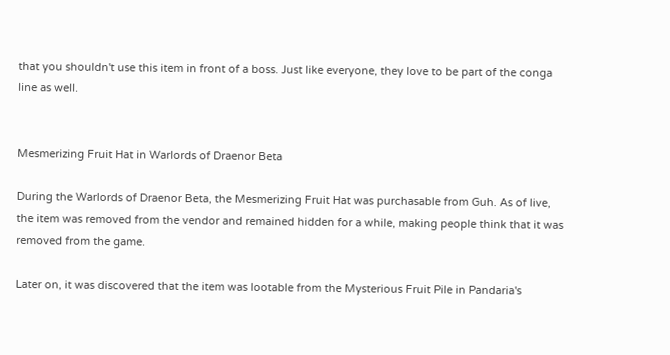that you shouldn't use this item in front of a boss. Just like everyone, they love to be part of the conga line as well.


Mesmerizing Fruit Hat in Warlords of Draenor Beta

During the Warlords of Draenor Beta, the Mesmerizing Fruit Hat was purchasable from Guh. As of live, the item was removed from the vendor and remained hidden for a while, making people think that it was removed from the game.

Later on, it was discovered that the item was lootable from the Mysterious Fruit Pile in Pandaria's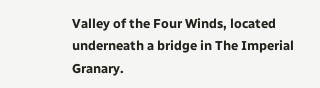Valley of the Four Winds, located underneath a bridge in The Imperial Granary.